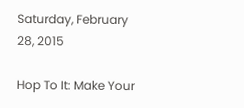Saturday, February 28, 2015

Hop To It: Make Your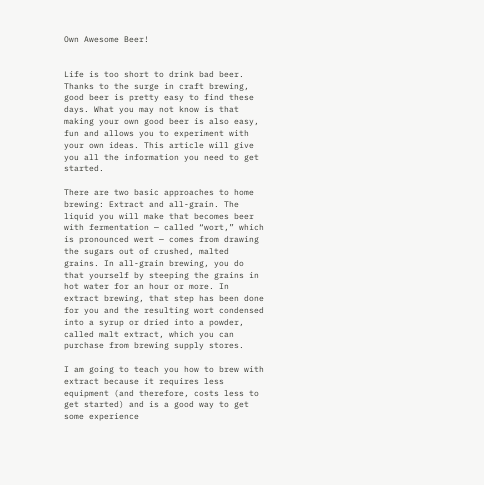Own Awesome Beer!


Life is too short to drink bad beer. Thanks to the surge in craft brewing, good beer is pretty easy to find these days. What you may not know is that making your own good beer is also easy, fun and allows you to experiment with your own ideas. This article will give you all the information you need to get started.

There are two basic approaches to home brewing: Extract and all-grain. The liquid you will make that becomes beer with fermentation — called “wort,” which is pronounced wert — comes from drawing the sugars out of crushed, malted grains. In all-grain brewing, you do that yourself by steeping the grains in hot water for an hour or more. In extract brewing, that step has been done for you and the resulting wort condensed into a syrup or dried into a powder, called malt extract, which you can purchase from brewing supply stores.

I am going to teach you how to brew with extract because it requires less equipment (and therefore, costs less to get started) and is a good way to get some experience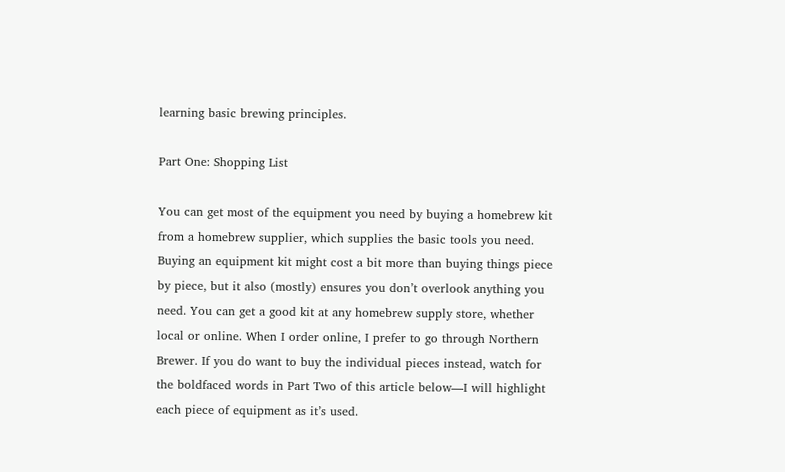learning basic brewing principles.

Part One: Shopping List

You can get most of the equipment you need by buying a homebrew kit from a homebrew supplier, which supplies the basic tools you need. Buying an equipment kit might cost a bit more than buying things piece by piece, but it also (mostly) ensures you don’t overlook anything you need. You can get a good kit at any homebrew supply store, whether local or online. When I order online, I prefer to go through Northern Brewer. If you do want to buy the individual pieces instead, watch for the boldfaced words in Part Two of this article below—I will highlight each piece of equipment as it’s used.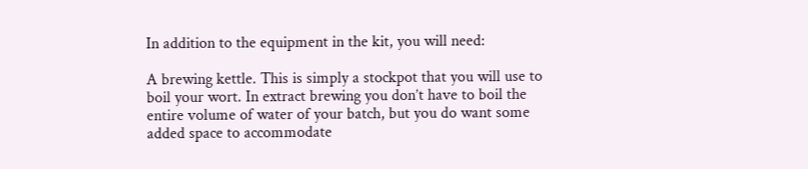In addition to the equipment in the kit, you will need:

A brewing kettle. This is simply a stockpot that you will use to boil your wort. In extract brewing you don’t have to boil the entire volume of water of your batch, but you do want some added space to accommodate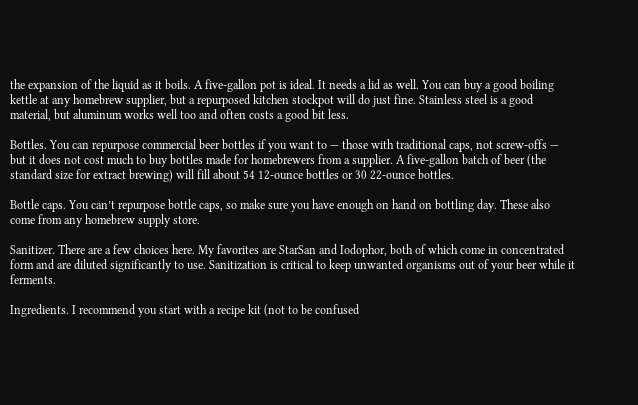the expansion of the liquid as it boils. A five-gallon pot is ideal. It needs a lid as well. You can buy a good boiling kettle at any homebrew supplier, but a repurposed kitchen stockpot will do just fine. Stainless steel is a good material, but aluminum works well too and often costs a good bit less.

Bottles. You can repurpose commercial beer bottles if you want to — those with traditional caps, not screw-offs — but it does not cost much to buy bottles made for homebrewers from a supplier. A five-gallon batch of beer (the standard size for extract brewing) will fill about 54 12-ounce bottles or 30 22-ounce bottles.

Bottle caps. You can’t repurpose bottle caps, so make sure you have enough on hand on bottling day. These also come from any homebrew supply store.

Sanitizer. There are a few choices here. My favorites are StarSan and Iodophor, both of which come in concentrated form and are diluted significantly to use. Sanitization is critical to keep unwanted organisms out of your beer while it ferments.

Ingredients. I recommend you start with a recipe kit (not to be confused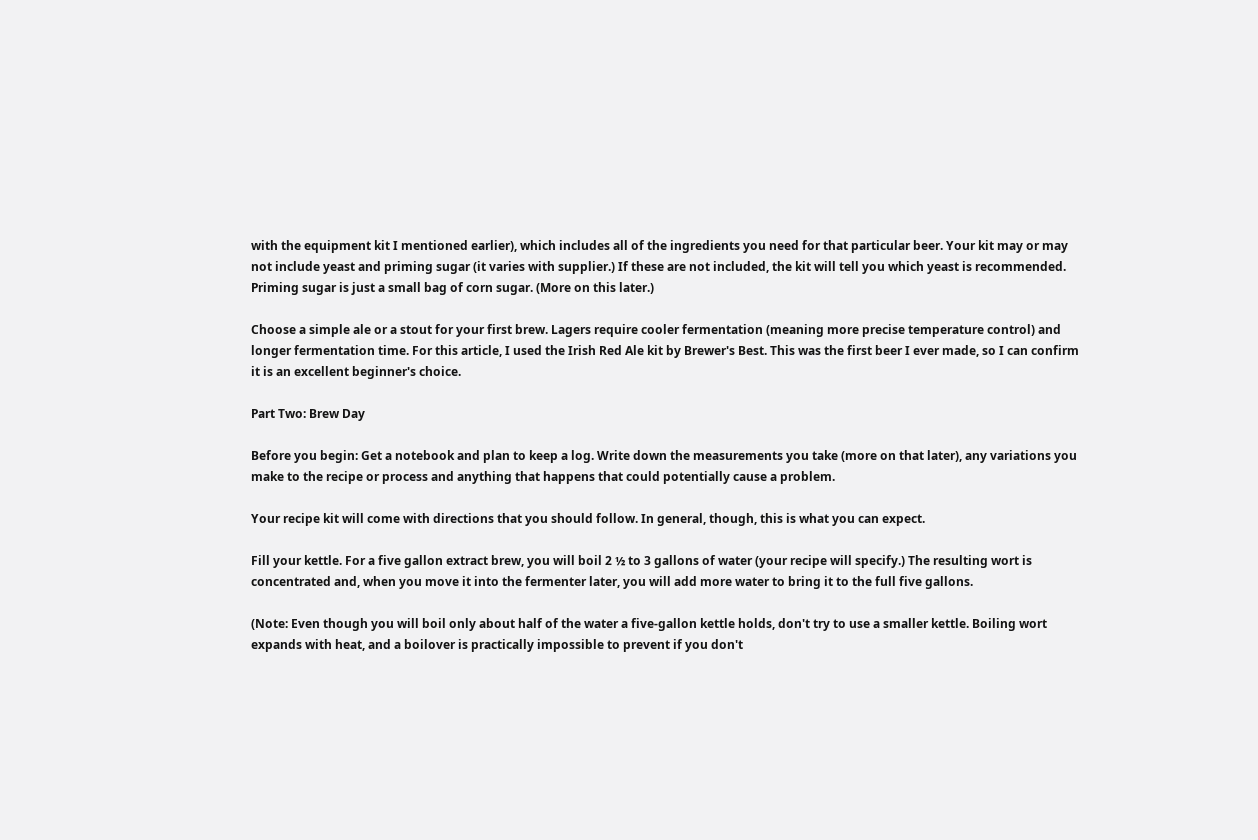with the equipment kit I mentioned earlier), which includes all of the ingredients you need for that particular beer. Your kit may or may not include yeast and priming sugar (it varies with supplier.) If these are not included, the kit will tell you which yeast is recommended. Priming sugar is just a small bag of corn sugar. (More on this later.)

Choose a simple ale or a stout for your first brew. Lagers require cooler fermentation (meaning more precise temperature control) and longer fermentation time. For this article, I used the Irish Red Ale kit by Brewer's Best. This was the first beer I ever made, so I can confirm it is an excellent beginner's choice.

Part Two: Brew Day

Before you begin: Get a notebook and plan to keep a log. Write down the measurements you take (more on that later), any variations you make to the recipe or process and anything that happens that could potentially cause a problem.

Your recipe kit will come with directions that you should follow. In general, though, this is what you can expect.

Fill your kettle. For a five gallon extract brew, you will boil 2 ½ to 3 gallons of water (your recipe will specify.) The resulting wort is concentrated and, when you move it into the fermenter later, you will add more water to bring it to the full five gallons.

(Note: Even though you will boil only about half of the water a five-gallon kettle holds, don't try to use a smaller kettle. Boiling wort expands with heat, and a boilover is practically impossible to prevent if you don't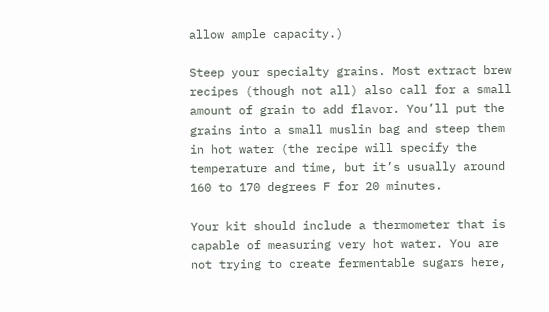allow ample capacity.)

Steep your specialty grains. Most extract brew recipes (though not all) also call for a small amount of grain to add flavor. You’ll put the grains into a small muslin bag and steep them in hot water (the recipe will specify the temperature and time, but it’s usually around 160 to 170 degrees F for 20 minutes.

Your kit should include a thermometer that is capable of measuring very hot water. You are not trying to create fermentable sugars here,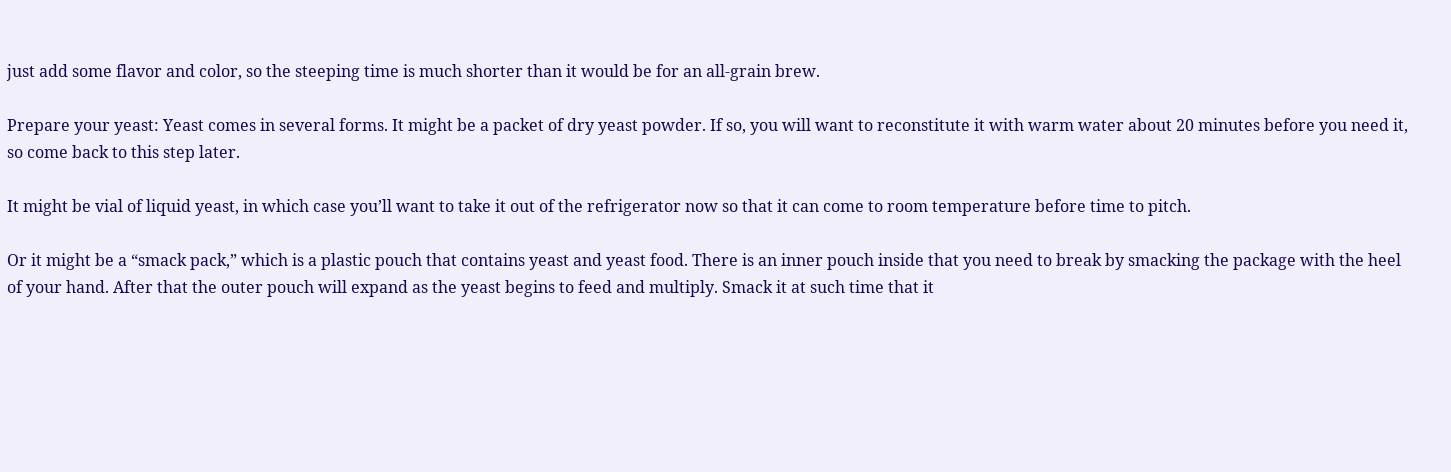just add some flavor and color, so the steeping time is much shorter than it would be for an all-grain brew.

Prepare your yeast: Yeast comes in several forms. It might be a packet of dry yeast powder. If so, you will want to reconstitute it with warm water about 20 minutes before you need it, so come back to this step later.

It might be vial of liquid yeast, in which case you’ll want to take it out of the refrigerator now so that it can come to room temperature before time to pitch.

Or it might be a “smack pack,” which is a plastic pouch that contains yeast and yeast food. There is an inner pouch inside that you need to break by smacking the package with the heel of your hand. After that the outer pouch will expand as the yeast begins to feed and multiply. Smack it at such time that it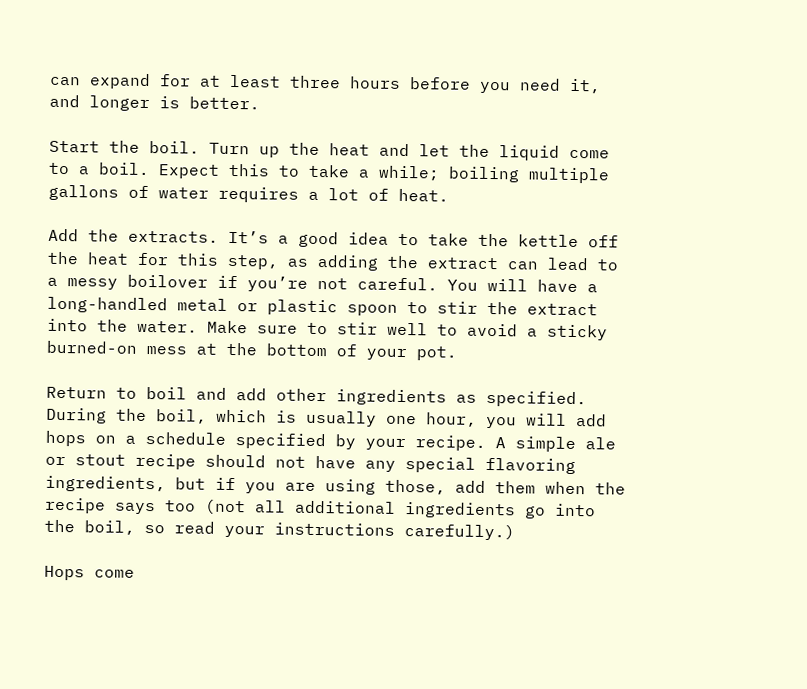can expand for at least three hours before you need it, and longer is better.

Start the boil. Turn up the heat and let the liquid come to a boil. Expect this to take a while; boiling multiple gallons of water requires a lot of heat.

Add the extracts. It’s a good idea to take the kettle off the heat for this step, as adding the extract can lead to a messy boilover if you’re not careful. You will have a long-handled metal or plastic spoon to stir the extract into the water. Make sure to stir well to avoid a sticky burned-on mess at the bottom of your pot.

Return to boil and add other ingredients as specified. During the boil, which is usually one hour, you will add hops on a schedule specified by your recipe. A simple ale or stout recipe should not have any special flavoring ingredients, but if you are using those, add them when the recipe says too (not all additional ingredients go into the boil, so read your instructions carefully.)

Hops come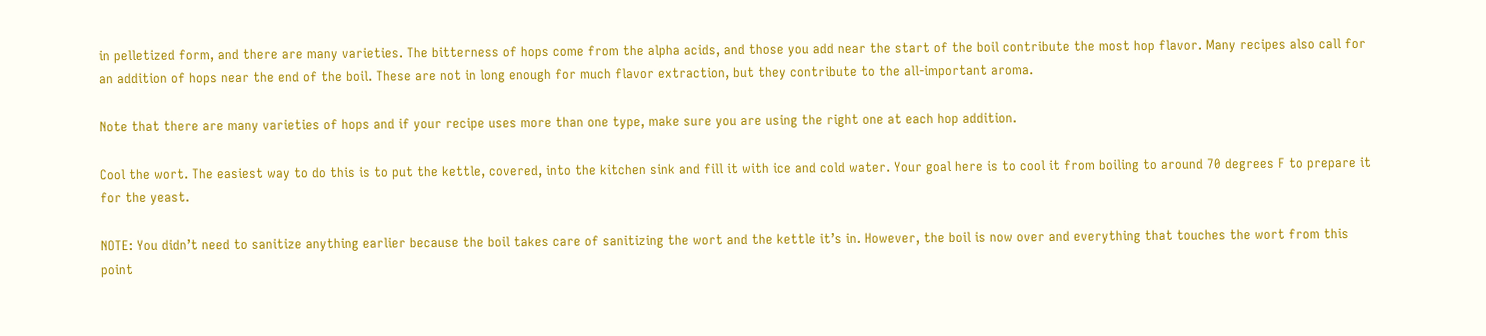in pelletized form, and there are many varieties. The bitterness of hops come from the alpha acids, and those you add near the start of the boil contribute the most hop flavor. Many recipes also call for an addition of hops near the end of the boil. These are not in long enough for much flavor extraction, but they contribute to the all-important aroma.

Note that there are many varieties of hops and if your recipe uses more than one type, make sure you are using the right one at each hop addition.

Cool the wort. The easiest way to do this is to put the kettle, covered, into the kitchen sink and fill it with ice and cold water. Your goal here is to cool it from boiling to around 70 degrees F to prepare it for the yeast.

NOTE: You didn’t need to sanitize anything earlier because the boil takes care of sanitizing the wort and the kettle it’s in. However, the boil is now over and everything that touches the wort from this point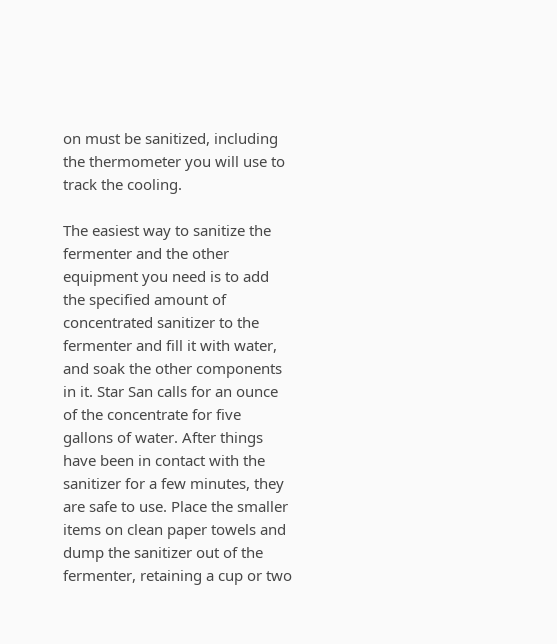on must be sanitized, including the thermometer you will use to track the cooling.

The easiest way to sanitize the fermenter and the other equipment you need is to add the specified amount of concentrated sanitizer to the fermenter and fill it with water, and soak the other components in it. Star San calls for an ounce of the concentrate for five gallons of water. After things have been in contact with the sanitizer for a few minutes, they are safe to use. Place the smaller items on clean paper towels and dump the sanitizer out of the fermenter, retaining a cup or two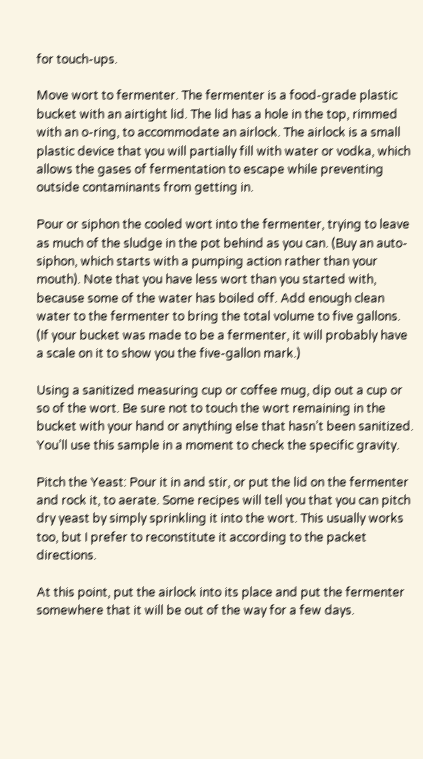for touch-ups.

Move wort to fermenter. The fermenter is a food-grade plastic bucket with an airtight lid. The lid has a hole in the top, rimmed with an o-ring, to accommodate an airlock. The airlock is a small plastic device that you will partially fill with water or vodka, which allows the gases of fermentation to escape while preventing outside contaminants from getting in.

Pour or siphon the cooled wort into the fermenter, trying to leave as much of the sludge in the pot behind as you can. (Buy an auto-siphon, which starts with a pumping action rather than your mouth). Note that you have less wort than you started with, because some of the water has boiled off. Add enough clean water to the fermenter to bring the total volume to five gallons. (If your bucket was made to be a fermenter, it will probably have a scale on it to show you the five-gallon mark.)

Using a sanitized measuring cup or coffee mug, dip out a cup or so of the wort. Be sure not to touch the wort remaining in the bucket with your hand or anything else that hasn’t been sanitized. You’ll use this sample in a moment to check the specific gravity.

Pitch the Yeast: Pour it in and stir, or put the lid on the fermenter and rock it, to aerate. Some recipes will tell you that you can pitch dry yeast by simply sprinkling it into the wort. This usually works too, but I prefer to reconstitute it according to the packet directions.

At this point, put the airlock into its place and put the fermenter somewhere that it will be out of the way for a few days.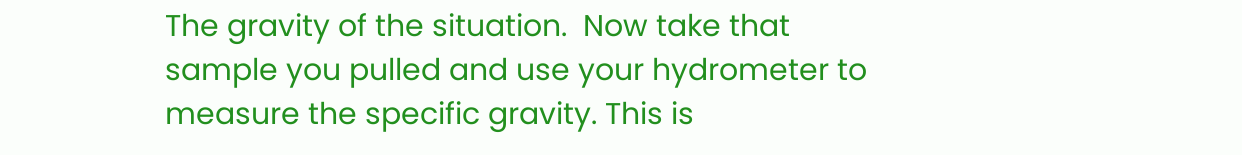The gravity of the situation.  Now take that sample you pulled and use your hydrometer to measure the specific gravity. This is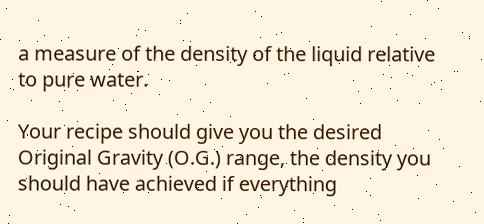a measure of the density of the liquid relative to pure water.

Your recipe should give you the desired Original Gravity (O.G.) range, the density you should have achieved if everything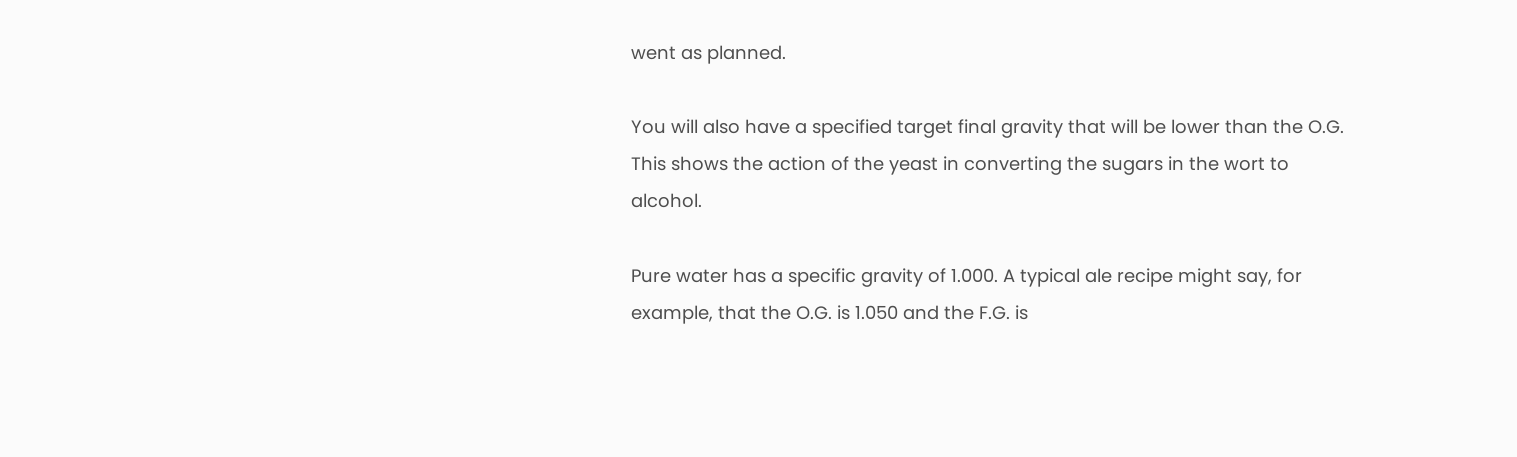went as planned.

You will also have a specified target final gravity that will be lower than the O.G. This shows the action of the yeast in converting the sugars in the wort to alcohol.

Pure water has a specific gravity of 1.000. A typical ale recipe might say, for example, that the O.G. is 1.050 and the F.G. is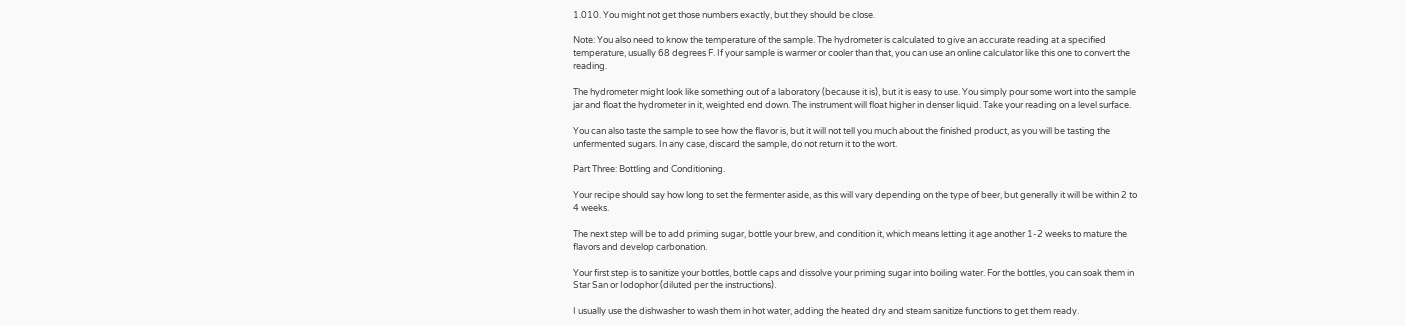1.010. You might not get those numbers exactly, but they should be close.

Note: You also need to know the temperature of the sample. The hydrometer is calculated to give an accurate reading at a specified temperature, usually 68 degrees F. If your sample is warmer or cooler than that, you can use an online calculator like this one to convert the reading.

The hydrometer might look like something out of a laboratory (because it is), but it is easy to use. You simply pour some wort into the sample jar and float the hydrometer in it, weighted end down. The instrument will float higher in denser liquid. Take your reading on a level surface.

You can also taste the sample to see how the flavor is, but it will not tell you much about the finished product, as you will be tasting the unfermented sugars. In any case, discard the sample, do not return it to the wort.

Part Three: Bottling and Conditioning.

Your recipe should say how long to set the fermenter aside, as this will vary depending on the type of beer, but generally it will be within 2 to 4 weeks.

The next step will be to add priming sugar, bottle your brew, and condition it, which means letting it age another 1-2 weeks to mature the flavors and develop carbonation.

Your first step is to sanitize your bottles, bottle caps and dissolve your priming sugar into boiling water. For the bottles, you can soak them in Star San or Iodophor (diluted per the instructions).

I usually use the dishwasher to wash them in hot water, adding the heated dry and steam sanitize functions to get them ready.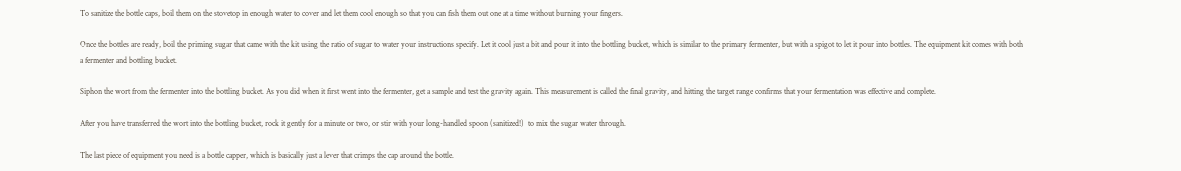To sanitize the bottle caps, boil them on the stovetop in enough water to cover and let them cool enough so that you can fish them out one at a time without burning your fingers.

Once the bottles are ready, boil the priming sugar that came with the kit using the ratio of sugar to water your instructions specify. Let it cool just a bit and pour it into the bottling bucket, which is similar to the primary fermenter, but with a spigot to let it pour into bottles. The equipment kit comes with both a fermenter and bottling bucket.

Siphon the wort from the fermenter into the bottling bucket. As you did when it first went into the fermenter, get a sample and test the gravity again. This measurement is called the final gravity, and hitting the target range confirms that your fermentation was effective and complete.

After you have transferred the wort into the bottling bucket, rock it gently for a minute or two, or stir with your long-handled spoon (sanitized!)  to mix the sugar water through.

The last piece of equipment you need is a bottle capper, which is basically just a lever that crimps the cap around the bottle.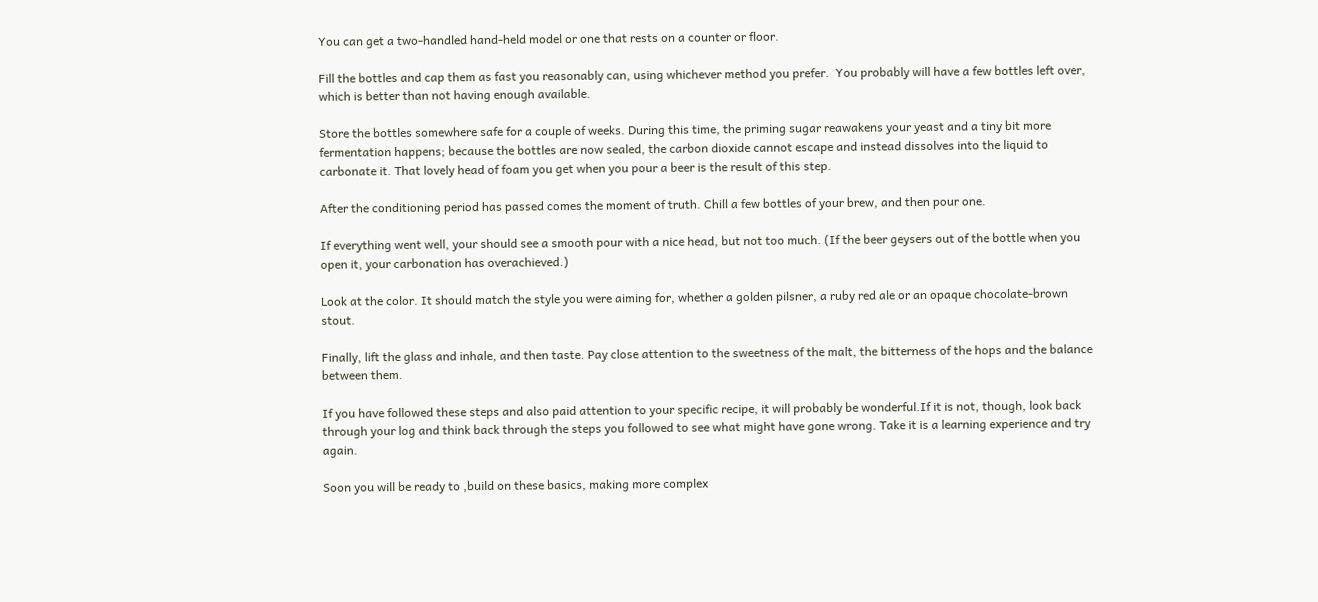You can get a two-handled hand-held model or one that rests on a counter or floor.

Fill the bottles and cap them as fast you reasonably can, using whichever method you prefer.  You probably will have a few bottles left over, which is better than not having enough available.

Store the bottles somewhere safe for a couple of weeks. During this time, the priming sugar reawakens your yeast and a tiny bit more fermentation happens; because the bottles are now sealed, the carbon dioxide cannot escape and instead dissolves into the liquid to carbonate it. That lovely head of foam you get when you pour a beer is the result of this step.

After the conditioning period has passed comes the moment of truth. Chill a few bottles of your brew, and then pour one.

If everything went well, your should see a smooth pour with a nice head, but not too much. (If the beer geysers out of the bottle when you open it, your carbonation has overachieved.)

Look at the color. It should match the style you were aiming for, whether a golden pilsner, a ruby red ale or an opaque chocolate-brown stout.

Finally, lift the glass and inhale, and then taste. Pay close attention to the sweetness of the malt, the bitterness of the hops and the balance between them.

If you have followed these steps and also paid attention to your specific recipe, it will probably be wonderful.If it is not, though, look back through your log and think back through the steps you followed to see what might have gone wrong. Take it is a learning experience and try again.

Soon you will be ready to ,build on these basics, making more complex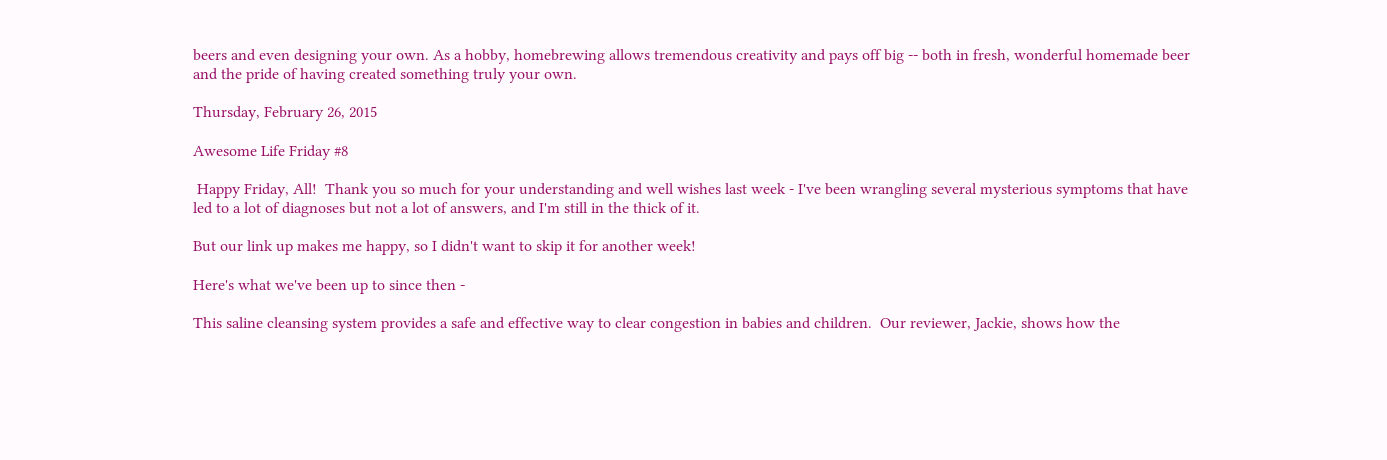beers and even designing your own. As a hobby, homebrewing allows tremendous creativity and pays off big -- both in fresh, wonderful homemade beer and the pride of having created something truly your own.

Thursday, February 26, 2015

Awesome Life Friday #8

 Happy Friday, All!  Thank you so much for your understanding and well wishes last week - I've been wrangling several mysterious symptoms that have led to a lot of diagnoses but not a lot of answers, and I'm still in the thick of it.

But our link up makes me happy, so I didn't want to skip it for another week!

Here's what we've been up to since then -

This saline cleansing system provides a safe and effective way to clear congestion in babies and children.  Our reviewer, Jackie, shows how the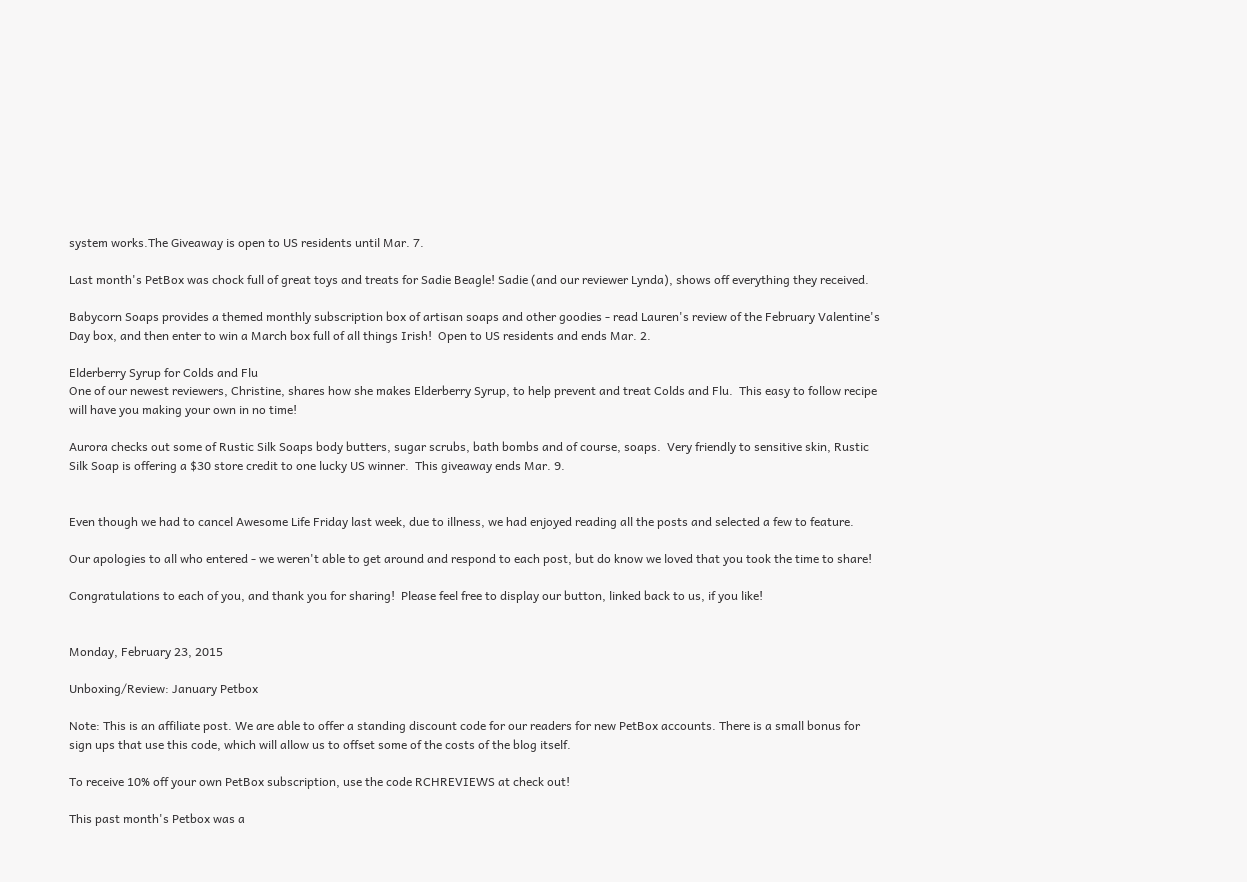system works.The Giveaway is open to US residents until Mar. 7.

Last month's PetBox was chock full of great toys and treats for Sadie Beagle! Sadie (and our reviewer Lynda), shows off everything they received.

Babycorn Soaps provides a themed monthly subscription box of artisan soaps and other goodies - read Lauren's review of the February Valentine's Day box, and then enter to win a March box full of all things Irish!  Open to US residents and ends Mar. 2.

Elderberry Syrup for Colds and Flu
One of our newest reviewers, Christine, shares how she makes Elderberry Syrup, to help prevent and treat Colds and Flu.  This easy to follow recipe will have you making your own in no time!

Aurora checks out some of Rustic Silk Soaps body butters, sugar scrubs, bath bombs and of course, soaps.  Very friendly to sensitive skin, Rustic Silk Soap is offering a $30 store credit to one lucky US winner.  This giveaway ends Mar. 9.


Even though we had to cancel Awesome Life Friday last week, due to illness, we had enjoyed reading all the posts and selected a few to feature.

Our apologies to all who entered - we weren't able to get around and respond to each post, but do know we loved that you took the time to share!

Congratulations to each of you, and thank you for sharing!  Please feel free to display our button, linked back to us, if you like!


Monday, February 23, 2015

Unboxing/Review: January Petbox

Note: This is an affiliate post. We are able to offer a standing discount code for our readers for new PetBox accounts. There is a small bonus for sign ups that use this code, which will allow us to offset some of the costs of the blog itself.

To receive 10% off your own PetBox subscription, use the code RCHREVIEWS at check out!

This past month's Petbox was a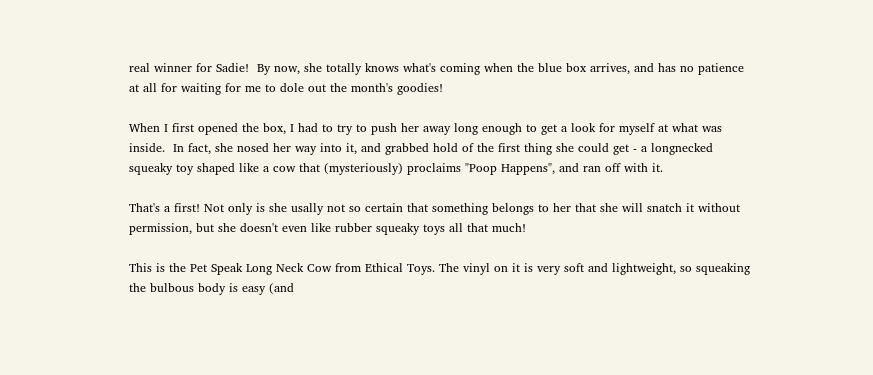real winner for Sadie!  By now, she totally knows what's coming when the blue box arrives, and has no patience at all for waiting for me to dole out the month's goodies!

When I first opened the box, I had to try to push her away long enough to get a look for myself at what was inside.  In fact, she nosed her way into it, and grabbed hold of the first thing she could get - a longnecked squeaky toy shaped like a cow that (mysteriously) proclaims "Poop Happens", and ran off with it.

That's a first! Not only is she usally not so certain that something belongs to her that she will snatch it without permission, but she doesn't even like rubber squeaky toys all that much!

This is the Pet Speak Long Neck Cow from Ethical Toys. The vinyl on it is very soft and lightweight, so squeaking the bulbous body is easy (and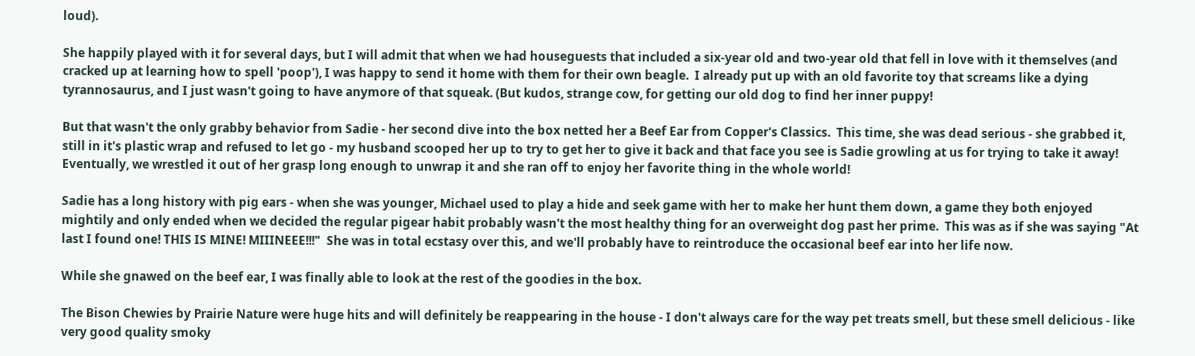loud).

She happily played with it for several days, but I will admit that when we had houseguests that included a six-year old and two-year old that fell in love with it themselves (and cracked up at learning how to spell 'poop'), I was happy to send it home with them for their own beagle.  I already put up with an old favorite toy that screams like a dying tyrannosaurus, and I just wasn't going to have anymore of that squeak. (But kudos, strange cow, for getting our old dog to find her inner puppy!

But that wasn't the only grabby behavior from Sadie - her second dive into the box netted her a Beef Ear from Copper's Classics.  This time, she was dead serious - she grabbed it, still in it's plastic wrap and refused to let go - my husband scooped her up to try to get her to give it back and that face you see is Sadie growling at us for trying to take it away!  Eventually, we wrestled it out of her grasp long enough to unwrap it and she ran off to enjoy her favorite thing in the whole world!

Sadie has a long history with pig ears - when she was younger, Michael used to play a hide and seek game with her to make her hunt them down, a game they both enjoyed mightily and only ended when we decided the regular pigear habit probably wasn't the most healthy thing for an overweight dog past her prime.  This was as if she was saying "At last I found one! THIS IS MINE! MIIINEEE!!!"  She was in total ecstasy over this, and we'll probably have to reintroduce the occasional beef ear into her life now.

While she gnawed on the beef ear, I was finally able to look at the rest of the goodies in the box.

The Bison Chewies by Prairie Nature were huge hits and will definitely be reappearing in the house - I don't always care for the way pet treats smell, but these smell delicious - like very good quality smoky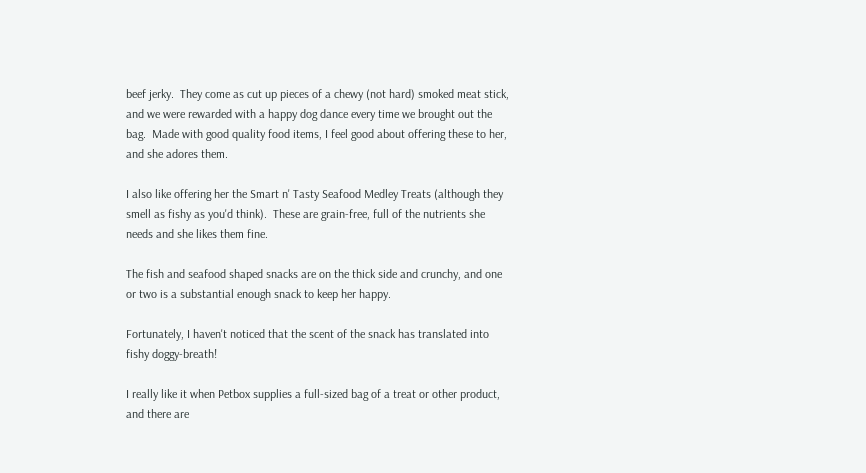beef jerky.  They come as cut up pieces of a chewy (not hard) smoked meat stick, and we were rewarded with a happy dog dance every time we brought out the bag.  Made with good quality food items, I feel good about offering these to her, and she adores them.

I also like offering her the Smart n' Tasty Seafood Medley Treats (although they smell as fishy as you'd think).  These are grain-free, full of the nutrients she needs and she likes them fine.

The fish and seafood shaped snacks are on the thick side and crunchy, and one or two is a substantial enough snack to keep her happy.

Fortunately, I haven't noticed that the scent of the snack has translated into fishy doggy-breath!

I really like it when Petbox supplies a full-sized bag of a treat or other product, and there are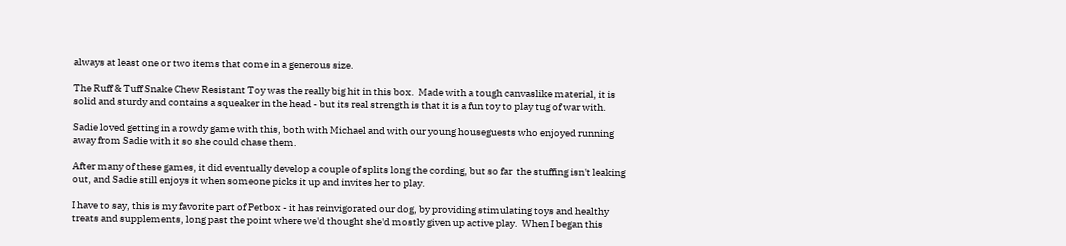always at least one or two items that come in a generous size.

The Ruff & Tuff Snake Chew Resistant Toy was the really big hit in this box.  Made with a tough canvaslike material, it is solid and sturdy and contains a squeaker in the head - but its real strength is that it is a fun toy to play tug of war with.

Sadie loved getting in a rowdy game with this, both with Michael and with our young houseguests who enjoyed running away from Sadie with it so she could chase them.

After many of these games, it did eventually develop a couple of splits long the cording, but so far  the stuffing isn't leaking out, and Sadie still enjoys it when someone picks it up and invites her to play.

I have to say, this is my favorite part of Petbox - it has reinvigorated our dog, by providing stimulating toys and healthy treats and supplements, long past the point where we'd thought she'd mostly given up active play.  When I began this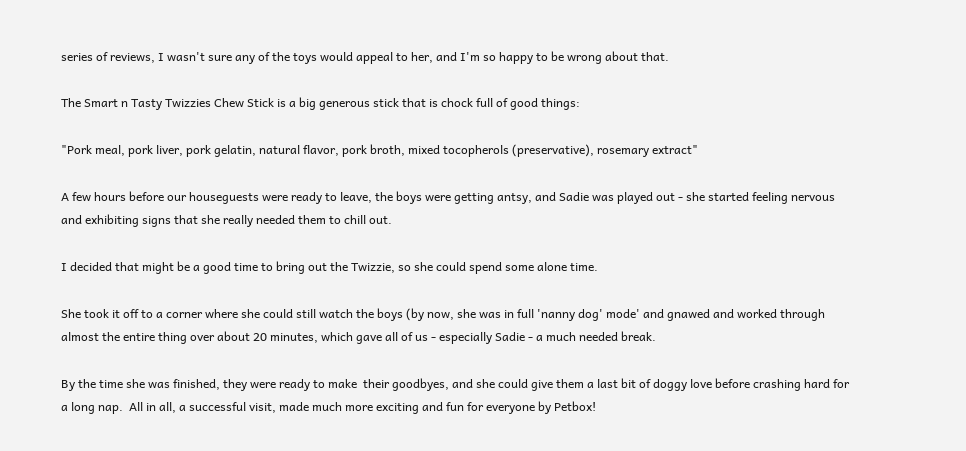series of reviews, I wasn't sure any of the toys would appeal to her, and I'm so happy to be wrong about that.

The Smart n Tasty Twizzies Chew Stick is a big generous stick that is chock full of good things:

"Pork meal, pork liver, pork gelatin, natural flavor, pork broth, mixed tocopherols (preservative), rosemary extract"

A few hours before our houseguests were ready to leave, the boys were getting antsy, and Sadie was played out - she started feeling nervous and exhibiting signs that she really needed them to chill out.

I decided that might be a good time to bring out the Twizzie, so she could spend some alone time.

She took it off to a corner where she could still watch the boys (by now, she was in full 'nanny dog' mode' and gnawed and worked through almost the entire thing over about 20 minutes, which gave all of us - especially Sadie - a much needed break.

By the time she was finished, they were ready to make  their goodbyes, and she could give them a last bit of doggy love before crashing hard for a long nap.  All in all, a successful visit, made much more exciting and fun for everyone by Petbox!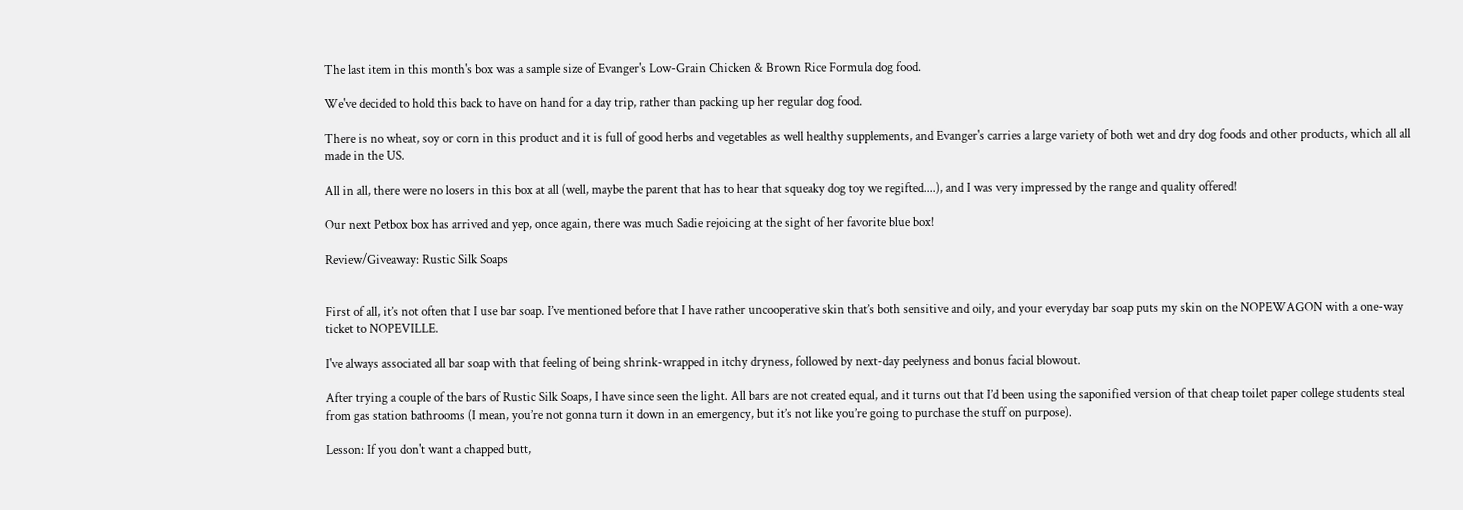The last item in this month's box was a sample size of Evanger's Low-Grain Chicken & Brown Rice Formula dog food.

We've decided to hold this back to have on hand for a day trip, rather than packing up her regular dog food.

There is no wheat, soy or corn in this product and it is full of good herbs and vegetables as well healthy supplements, and Evanger's carries a large variety of both wet and dry dog foods and other products, which all all made in the US.

All in all, there were no losers in this box at all (well, maybe the parent that has to hear that squeaky dog toy we regifted....), and I was very impressed by the range and quality offered!

Our next Petbox box has arrived and yep, once again, there was much Sadie rejoicing at the sight of her favorite blue box!

Review/Giveaway: Rustic Silk Soaps


First of all, it’s not often that I use bar soap. I’ve mentioned before that I have rather uncooperative skin that’s both sensitive and oily, and your everyday bar soap puts my skin on the NOPEWAGON with a one-way ticket to NOPEVILLE.

I've always associated all bar soap with that feeling of being shrink-wrapped in itchy dryness, followed by next-day peelyness and bonus facial blowout.

After trying a couple of the bars of Rustic Silk Soaps, I have since seen the light. All bars are not created equal, and it turns out that I’d been using the saponified version of that cheap toilet paper college students steal from gas station bathrooms (I mean, you’re not gonna turn it down in an emergency, but it’s not like you’re going to purchase the stuff on purpose).

Lesson: If you don't want a chapped butt,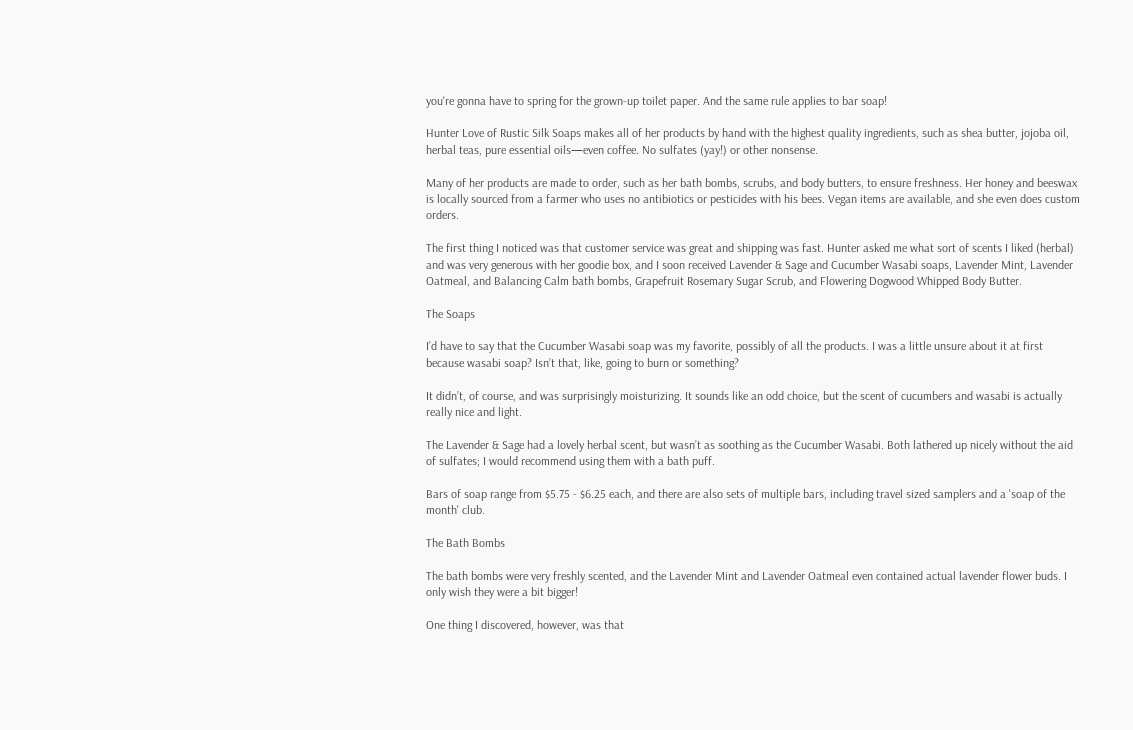you're gonna have to spring for the grown-up toilet paper. And the same rule applies to bar soap!

Hunter Love of Rustic Silk Soaps makes all of her products by hand with the highest quality ingredients, such as shea butter, jojoba oil, herbal teas, pure essential oils—even coffee. No sulfates (yay!) or other nonsense.

Many of her products are made to order, such as her bath bombs, scrubs, and body butters, to ensure freshness. Her honey and beeswax is locally sourced from a farmer who uses no antibiotics or pesticides with his bees. Vegan items are available, and she even does custom orders.

The first thing I noticed was that customer service was great and shipping was fast. Hunter asked me what sort of scents I liked (herbal) and was very generous with her goodie box, and I soon received Lavender & Sage and Cucumber Wasabi soaps, Lavender Mint, Lavender Oatmeal, and Balancing Calm bath bombs, Grapefruit Rosemary Sugar Scrub, and Flowering Dogwood Whipped Body Butter.

The Soaps

I’d have to say that the Cucumber Wasabi soap was my favorite, possibly of all the products. I was a little unsure about it at first because wasabi soap? Isn’t that, like, going to burn or something?

It didn’t, of course, and was surprisingly moisturizing. It sounds like an odd choice, but the scent of cucumbers and wasabi is actually really nice and light.

The Lavender & Sage had a lovely herbal scent, but wasn’t as soothing as the Cucumber Wasabi. Both lathered up nicely without the aid of sulfates; I would recommend using them with a bath puff.

Bars of soap range from $5.75 - $6.25 each, and there are also sets of multiple bars, including travel sized samplers and a 'soap of the month' club.

The Bath Bombs

The bath bombs were very freshly scented, and the Lavender Mint and Lavender Oatmeal even contained actual lavender flower buds. I only wish they were a bit bigger!

One thing I discovered, however, was that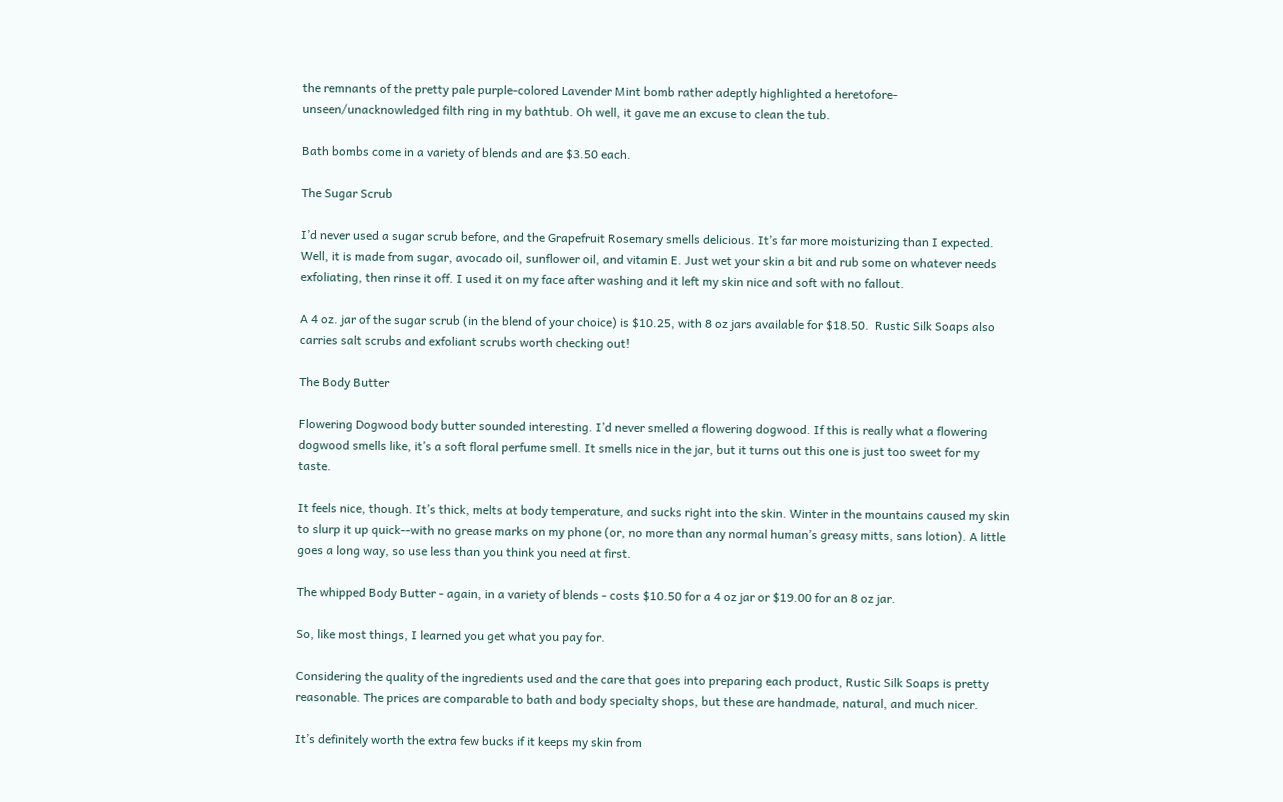the remnants of the pretty pale purple-colored Lavender Mint bomb rather adeptly highlighted a heretofore-unseen/unacknowledged filth ring in my bathtub. Oh well, it gave me an excuse to clean the tub.

Bath bombs come in a variety of blends and are $3.50 each.

The Sugar Scrub

I’d never used a sugar scrub before, and the Grapefruit Rosemary smells delicious. It’s far more moisturizing than I expected. Well, it is made from sugar, avocado oil, sunflower oil, and vitamin E. Just wet your skin a bit and rub some on whatever needs exfoliating, then rinse it off. I used it on my face after washing and it left my skin nice and soft with no fallout.

A 4 oz. jar of the sugar scrub (in the blend of your choice) is $10.25, with 8 oz jars available for $18.50.  Rustic Silk Soaps also carries salt scrubs and exfoliant scrubs worth checking out!

The Body Butter

Flowering Dogwood body butter sounded interesting. I’d never smelled a flowering dogwood. If this is really what a flowering dogwood smells like, it’s a soft floral perfume smell. It smells nice in the jar, but it turns out this one is just too sweet for my taste.

It feels nice, though. It’s thick, melts at body temperature, and sucks right into the skin. Winter in the mountains caused my skin to slurp it up quick--with no grease marks on my phone (or, no more than any normal human’s greasy mitts, sans lotion). A little goes a long way, so use less than you think you need at first.

The whipped Body Butter - again, in a variety of blends - costs $10.50 for a 4 oz jar or $19.00 for an 8 oz jar.

So, like most things, I learned you get what you pay for.

Considering the quality of the ingredients used and the care that goes into preparing each product, Rustic Silk Soaps is pretty reasonable. The prices are comparable to bath and body specialty shops, but these are handmade, natural, and much nicer.

It’s definitely worth the extra few bucks if it keeps my skin from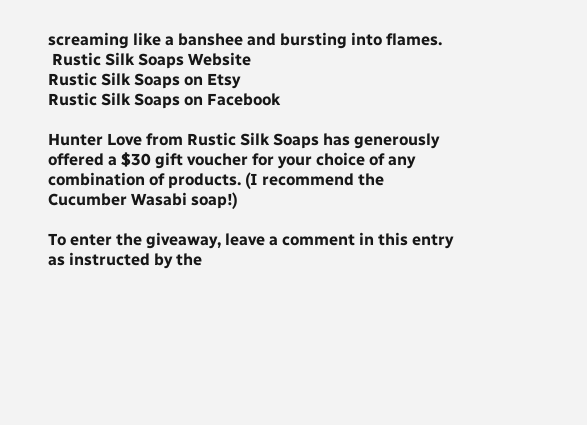screaming like a banshee and bursting into flames.
 Rustic Silk Soaps Website
Rustic Silk Soaps on Etsy
Rustic Silk Soaps on Facebook

Hunter Love from Rustic Silk Soaps has generously offered a $30 gift voucher for your choice of any combination of products. (I recommend the Cucumber Wasabi soap!)

To enter the giveaway, leave a comment in this entry as instructed by the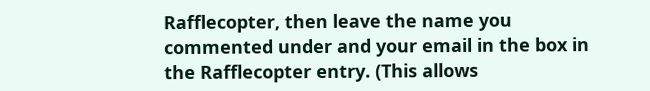Rafflecopter, then leave the name you commented under and your email in the box in the Rafflecopter entry. (This allows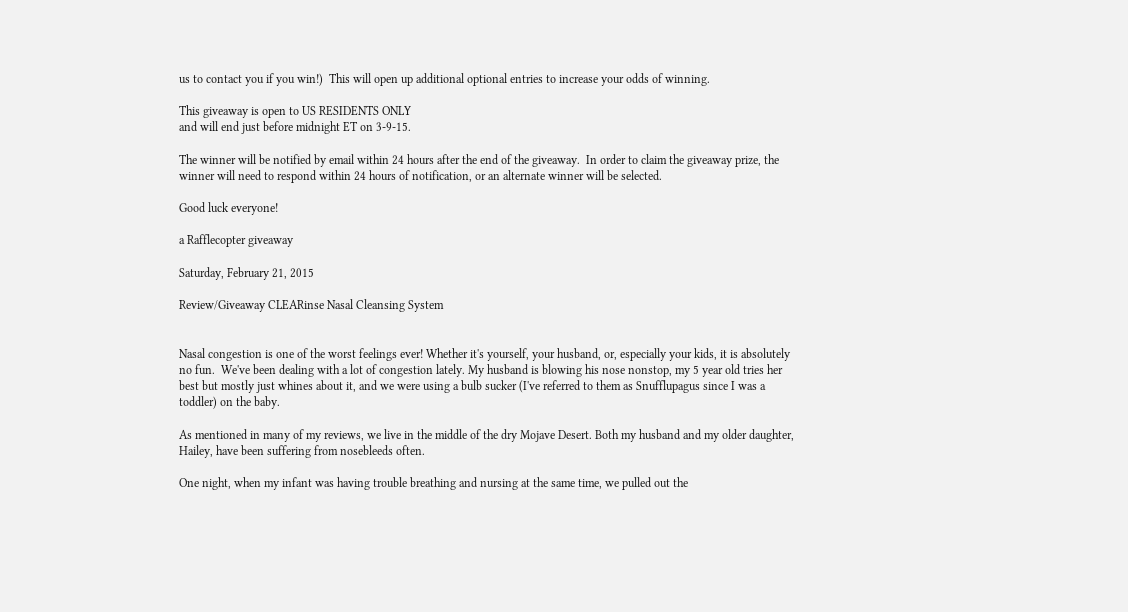us to contact you if you win!)  This will open up additional optional entries to increase your odds of winning.

This giveaway is open to US RESIDENTS ONLY
and will end just before midnight ET on 3-9-15.

The winner will be notified by email within 24 hours after the end of the giveaway.  In order to claim the giveaway prize, the winner will need to respond within 24 hours of notification, or an alternate winner will be selected.

Good luck everyone!

a Rafflecopter giveaway

Saturday, February 21, 2015

Review/Giveaway CLEARinse Nasal Cleansing System


Nasal congestion is one of the worst feelings ever! Whether it's yourself, your husband, or, especially your kids, it is absolutely no fun.  We've been dealing with a lot of congestion lately. My husband is blowing his nose nonstop, my 5 year old tries her best but mostly just whines about it, and we were using a bulb sucker (I've referred to them as Snufflupagus since I was a toddler) on the baby.

As mentioned in many of my reviews, we live in the middle of the dry Mojave Desert. Both my husband and my older daughter, Hailey, have been suffering from nosebleeds often.

One night, when my infant was having trouble breathing and nursing at the same time, we pulled out the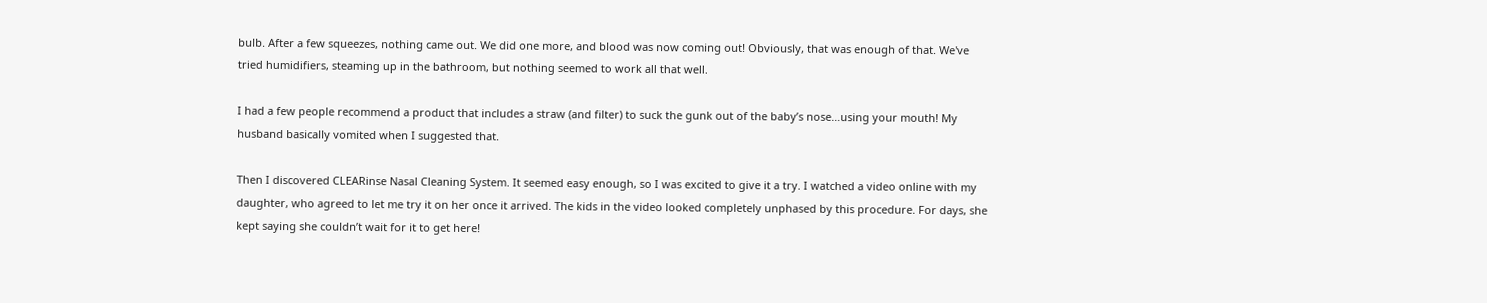bulb. After a few squeezes, nothing came out. We did one more, and blood was now coming out! Obviously, that was enough of that. We've tried humidifiers, steaming up in the bathroom, but nothing seemed to work all that well.

I had a few people recommend a product that includes a straw (and filter) to suck the gunk out of the baby’s nose…using your mouth! My husband basically vomited when I suggested that.

Then I discovered CLEARinse Nasal Cleaning System. It seemed easy enough, so I was excited to give it a try. I watched a video online with my daughter, who agreed to let me try it on her once it arrived. The kids in the video looked completely unphased by this procedure. For days, she kept saying she couldn’t wait for it to get here!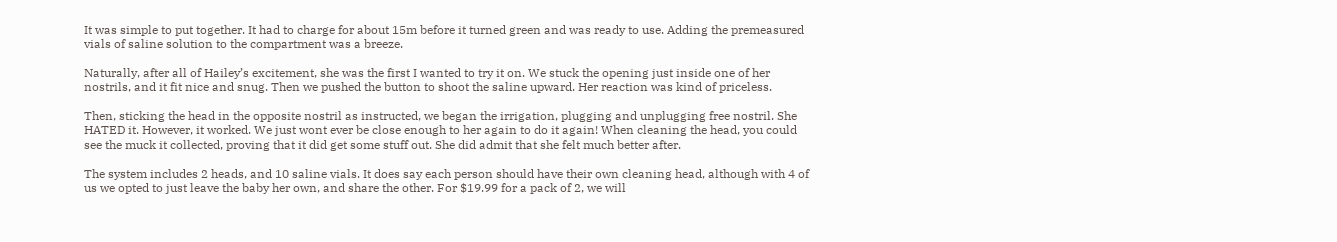It was simple to put together. It had to charge for about 15m before it turned green and was ready to use. Adding the premeasured vials of saline solution to the compartment was a breeze.

Naturally, after all of Hailey’s excitement, she was the first I wanted to try it on. We stuck the opening just inside one of her nostrils, and it fit nice and snug. Then we pushed the button to shoot the saline upward. Her reaction was kind of priceless.

Then, sticking the head in the opposite nostril as instructed, we began the irrigation, plugging and unplugging free nostril. She HATED it. However, it worked. We just wont ever be close enough to her again to do it again! When cleaning the head, you could see the muck it collected, proving that it did get some stuff out. She did admit that she felt much better after.

The system includes 2 heads, and 10 saline vials. It does say each person should have their own cleaning head, although with 4 of us we opted to just leave the baby her own, and share the other. For $19.99 for a pack of 2, we will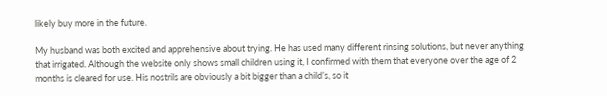likely buy more in the future.

My husband was both excited and apprehensive about trying. He has used many different rinsing solutions, but never anything that irrigated. Although the website only shows small children using it, I confirmed with them that everyone over the age of 2 months is cleared for use. His nostrils are obviously a bit bigger than a child’s, so it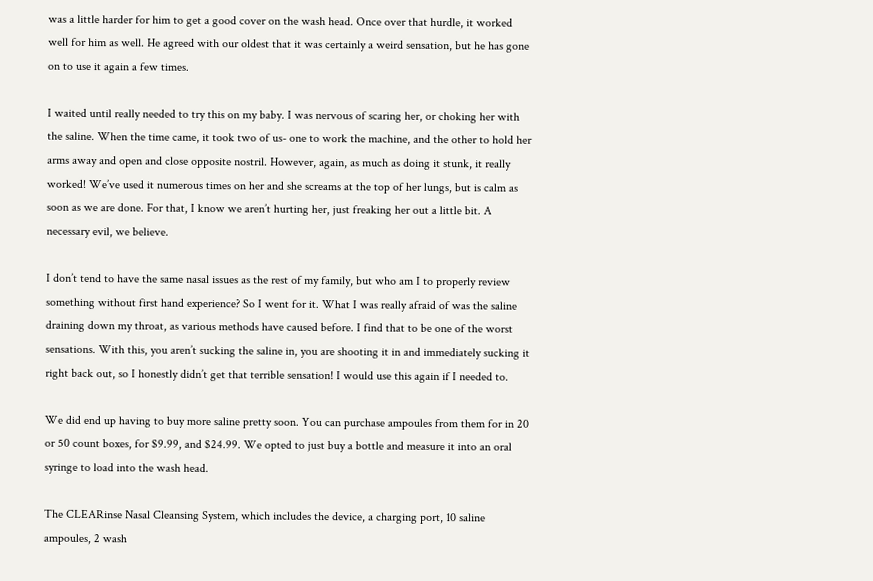was a little harder for him to get a good cover on the wash head. Once over that hurdle, it worked well for him as well. He agreed with our oldest that it was certainly a weird sensation, but he has gone on to use it again a few times.

I waited until really needed to try this on my baby. I was nervous of scaring her, or choking her with the saline. When the time came, it took two of us- one to work the machine, and the other to hold her arms away and open and close opposite nostril. However, again, as much as doing it stunk, it really worked! We’ve used it numerous times on her and she screams at the top of her lungs, but is calm as soon as we are done. For that, I know we aren’t hurting her, just freaking her out a little bit. A necessary evil, we believe.

I don’t tend to have the same nasal issues as the rest of my family, but who am I to properly review something without first hand experience? So I went for it. What I was really afraid of was the saline draining down my throat, as various methods have caused before. I find that to be one of the worst sensations. With this, you aren’t sucking the saline in, you are shooting it in and immediately sucking it right back out, so I honestly didn’t get that terrible sensation! I would use this again if I needed to.

We did end up having to buy more saline pretty soon. You can purchase ampoules from them for in 20 or 50 count boxes, for $9.99, and $24.99. We opted to just buy a bottle and measure it into an oral syringe to load into the wash head.

The CLEARinse Nasal Cleansing System, which includes the device, a charging port, 10 saline ampoules, 2 wash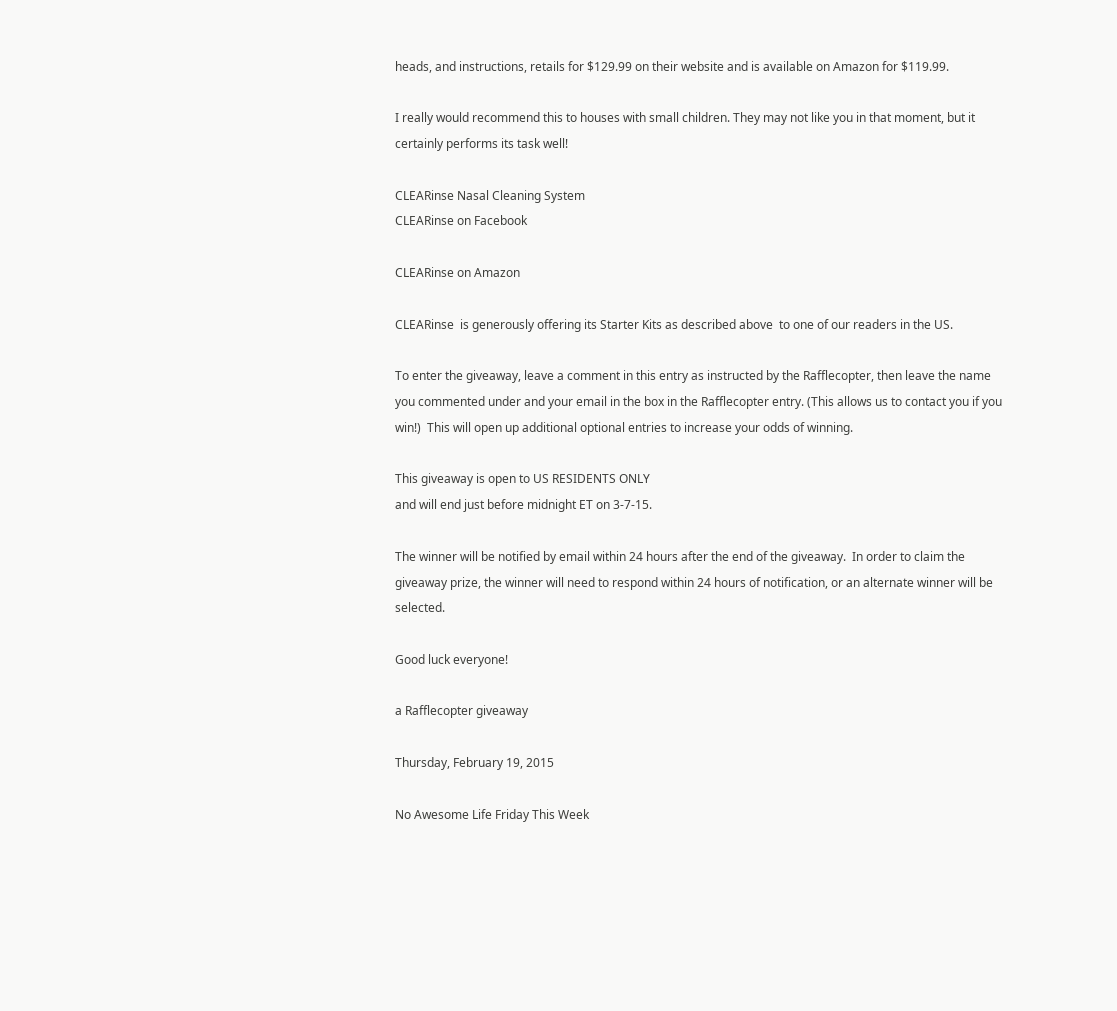heads, and instructions, retails for $129.99 on their website and is available on Amazon for $119.99.

I really would recommend this to houses with small children. They may not like you in that moment, but it certainly performs its task well!

CLEARinse Nasal Cleaning System
CLEARinse on Facebook

CLEARinse on Amazon

CLEARinse  is generously offering its Starter Kits as described above  to one of our readers in the US.

To enter the giveaway, leave a comment in this entry as instructed by the Rafflecopter, then leave the name you commented under and your email in the box in the Rafflecopter entry. (This allows us to contact you if you win!)  This will open up additional optional entries to increase your odds of winning.

This giveaway is open to US RESIDENTS ONLY
and will end just before midnight ET on 3-7-15.

The winner will be notified by email within 24 hours after the end of the giveaway.  In order to claim the giveaway prize, the winner will need to respond within 24 hours of notification, or an alternate winner will be selected.

Good luck everyone!

a Rafflecopter giveaway

Thursday, February 19, 2015

No Awesome Life Friday This Week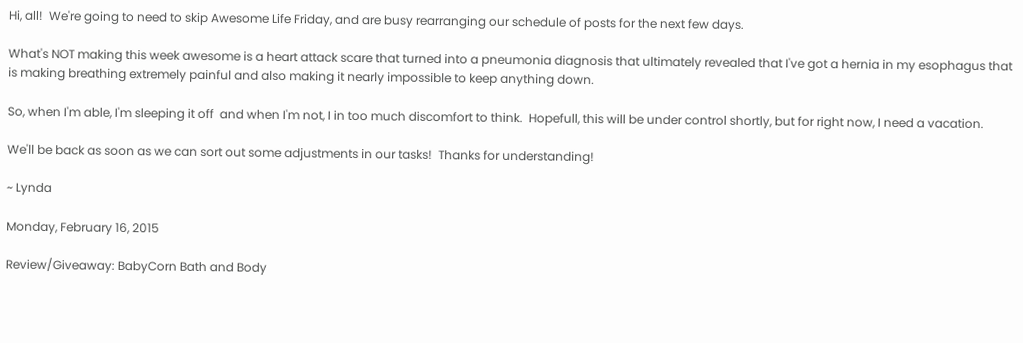Hi, all!  We're going to need to skip Awesome Life Friday, and are busy rearranging our schedule of posts for the next few days.

What's NOT making this week awesome is a heart attack scare that turned into a pneumonia diagnosis that ultimately revealed that I've got a hernia in my esophagus that is making breathing extremely painful and also making it nearly impossible to keep anything down.

So, when I'm able, I'm sleeping it off  and when I'm not, I in too much discomfort to think.  Hopefull, this will be under control shortly, but for right now, I need a vacation.

We'll be back as soon as we can sort out some adjustments in our tasks!  Thanks for understanding!

~ Lynda

Monday, February 16, 2015

Review/Giveaway: BabyCorn Bath and Body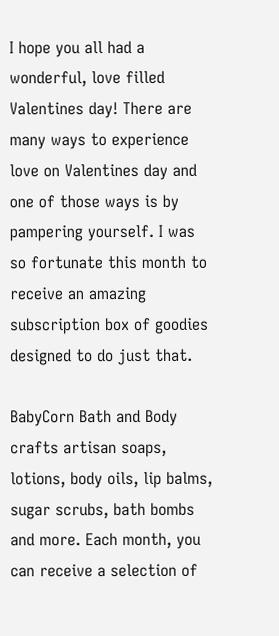I hope you all had a wonderful, love filled Valentines day! There are many ways to experience love on Valentines day and one of those ways is by pampering yourself. I was so fortunate this month to receive an amazing subscription box of goodies designed to do just that.

BabyCorn Bath and Body crafts artisan soaps, lotions, body oils, lip balms, sugar scrubs, bath bombs and more. Each month, you can receive a selection of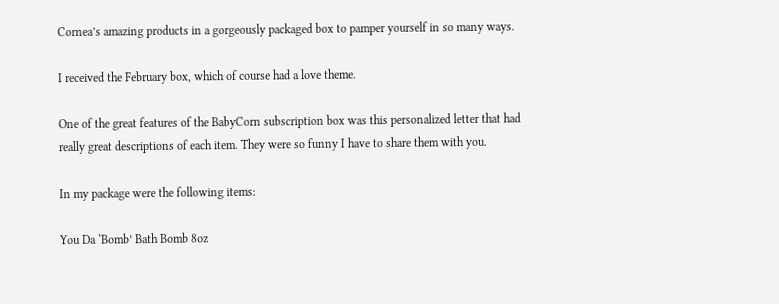Cornea’s amazing products in a gorgeously packaged box to pamper yourself in so many ways.

I received the February box, which of course had a love theme.

One of the great features of the BabyCorn subscription box was this personalized letter that had really great descriptions of each item. They were so funny I have to share them with you.

In my package were the following items:

You Da ‘Bomb’ Bath Bomb 8oz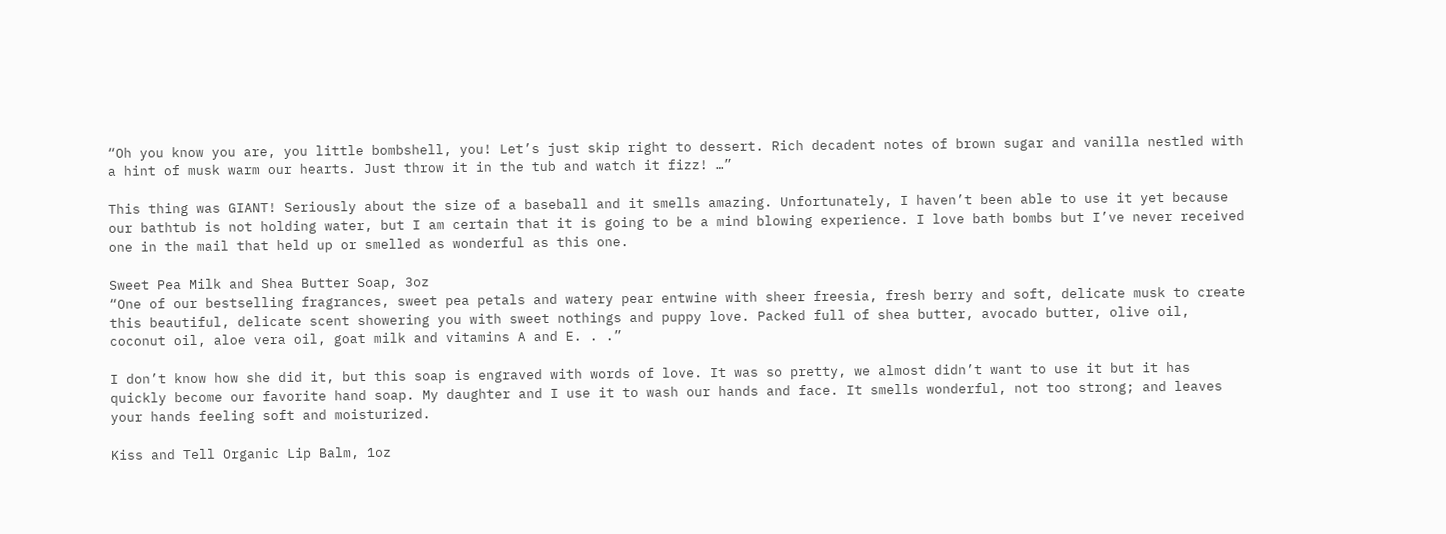“Oh you know you are, you little bombshell, you! Let’s just skip right to dessert. Rich decadent notes of brown sugar and vanilla nestled with a hint of musk warm our hearts. Just throw it in the tub and watch it fizz! …”

This thing was GIANT! Seriously about the size of a baseball and it smells amazing. Unfortunately, I haven’t been able to use it yet because our bathtub is not holding water, but I am certain that it is going to be a mind blowing experience. I love bath bombs but I’ve never received one in the mail that held up or smelled as wonderful as this one.

Sweet Pea Milk and Shea Butter Soap, 3oz
“One of our bestselling fragrances, sweet pea petals and watery pear entwine with sheer freesia, fresh berry and soft, delicate musk to create this beautiful, delicate scent showering you with sweet nothings and puppy love. Packed full of shea butter, avocado butter, olive oil, coconut oil, aloe vera oil, goat milk and vitamins A and E. . .”

I don’t know how she did it, but this soap is engraved with words of love. It was so pretty, we almost didn’t want to use it but it has quickly become our favorite hand soap. My daughter and I use it to wash our hands and face. It smells wonderful, not too strong; and leaves your hands feeling soft and moisturized.

Kiss and Tell Organic Lip Balm, 1oz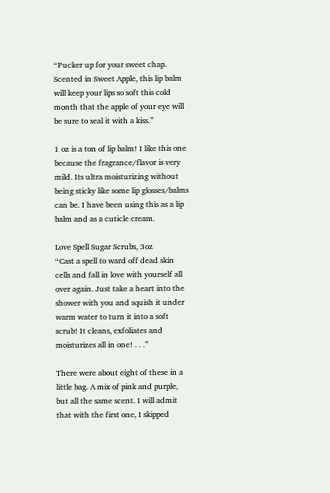“Pucker up for your sweet chap. Scented in Sweet Apple, this lip balm will keep your lips so soft this cold month that the apple of your eye will be sure to seal it with a kiss.”

1 oz is a ton of lip balm! I like this one because the fragrance/flavor is very mild. Its ultra moisturizing without being sticky like some lip glosses/balms can be. I have been using this as a lip balm and as a cuticle cream.

Love Spell Sugar Scrubs, 3oz
“Cast a spell to ward off dead skin cells and fall in love with yourself all over again. Just take a heart into the shower with you and squish it under warm water to turn it into a soft scrub! It cleans, exfoliates and moisturizes all in one! . . .”

There were about eight of these in a little bag. A mix of pink and purple, but all the same scent. I will admit that with the first one, I skipped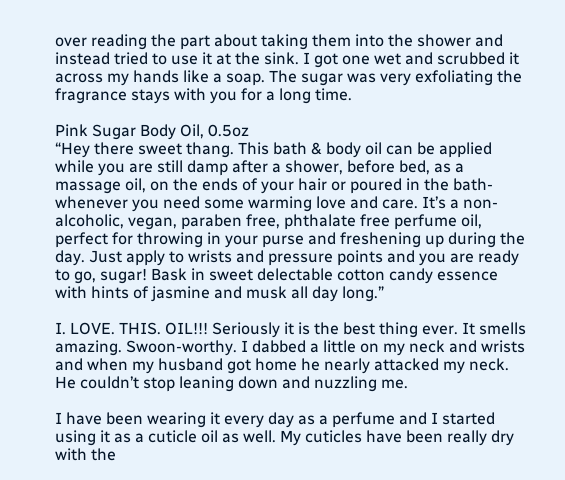over reading the part about taking them into the shower and instead tried to use it at the sink. I got one wet and scrubbed it across my hands like a soap. The sugar was very exfoliating the fragrance stays with you for a long time.

Pink Sugar Body Oil, 0.5oz
“Hey there sweet thang. This bath & body oil can be applied while you are still damp after a shower, before bed, as a massage oil, on the ends of your hair or poured in the bath- whenever you need some warming love and care. It’s a non-alcoholic, vegan, paraben free, phthalate free perfume oil, perfect for throwing in your purse and freshening up during the day. Just apply to wrists and pressure points and you are ready to go, sugar! Bask in sweet delectable cotton candy essence with hints of jasmine and musk all day long.”

I. LOVE. THIS. OIL!!! Seriously it is the best thing ever. It smells amazing. Swoon-worthy. I dabbed a little on my neck and wrists and when my husband got home he nearly attacked my neck. He couldn’t stop leaning down and nuzzling me.

I have been wearing it every day as a perfume and I started using it as a cuticle oil as well. My cuticles have been really dry with the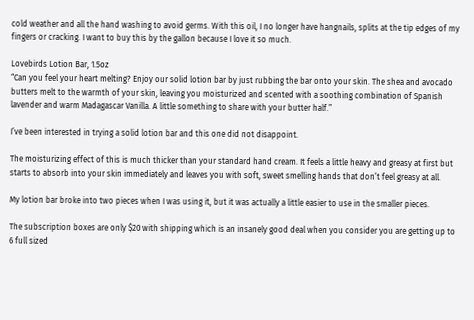cold weather and all the hand washing to avoid germs. With this oil, I no longer have hangnails, splits at the tip edges of my fingers or cracking. I want to buy this by the gallon because I love it so much.

Lovebirds Lotion Bar, 1.5oz
“Can you feel your heart melting? Enjoy our solid lotion bar by just rubbing the bar onto your skin. The shea and avocado butters melt to the warmth of your skin, leaving you moisturized and scented with a soothing combination of Spanish lavender and warm Madagascar Vanilla. A little something to share with your butter half.”

I’ve been interested in trying a solid lotion bar and this one did not disappoint.

The moisturizing effect of this is much thicker than your standard hand cream. It feels a little heavy and greasy at first but starts to absorb into your skin immediately and leaves you with soft, sweet smelling hands that don’t feel greasy at all.

My lotion bar broke into two pieces when I was using it, but it was actually a little easier to use in the smaller pieces.

The subscription boxes are only $20 with shipping which is an insanely good deal when you consider you are getting up to 6 full sized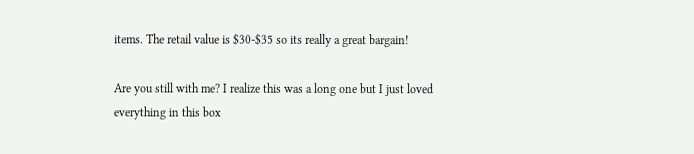items. The retail value is $30-$35 so its really a great bargain!

Are you still with me? I realize this was a long one but I just loved everything in this box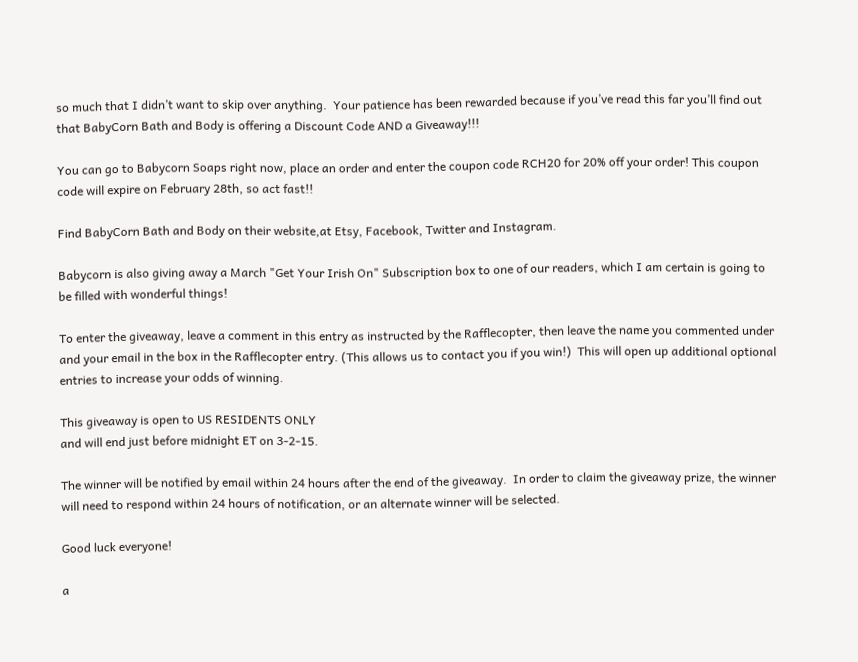so much that I didn’t want to skip over anything.  Your patience has been rewarded because if you’ve read this far you’ll find out that BabyCorn Bath and Body is offering a Discount Code AND a Giveaway!!!

You can go to Babycorn Soaps right now, place an order and enter the coupon code RCH20 for 20% off your order! This coupon code will expire on February 28th, so act fast!!

Find BabyCorn Bath and Body on their website,at Etsy, Facebook, Twitter and Instagram.

Babycorn is also giving away a March "Get Your Irish On" Subscription box to one of our readers, which I am certain is going to be filled with wonderful things!

To enter the giveaway, leave a comment in this entry as instructed by the Rafflecopter, then leave the name you commented under and your email in the box in the Rafflecopter entry. (This allows us to contact you if you win!)  This will open up additional optional entries to increase your odds of winning.

This giveaway is open to US RESIDENTS ONLY
and will end just before midnight ET on 3-2-15.

The winner will be notified by email within 24 hours after the end of the giveaway.  In order to claim the giveaway prize, the winner will need to respond within 24 hours of notification, or an alternate winner will be selected.

Good luck everyone!

a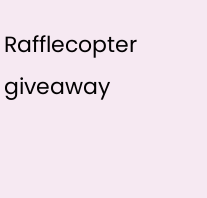Rafflecopter giveaway